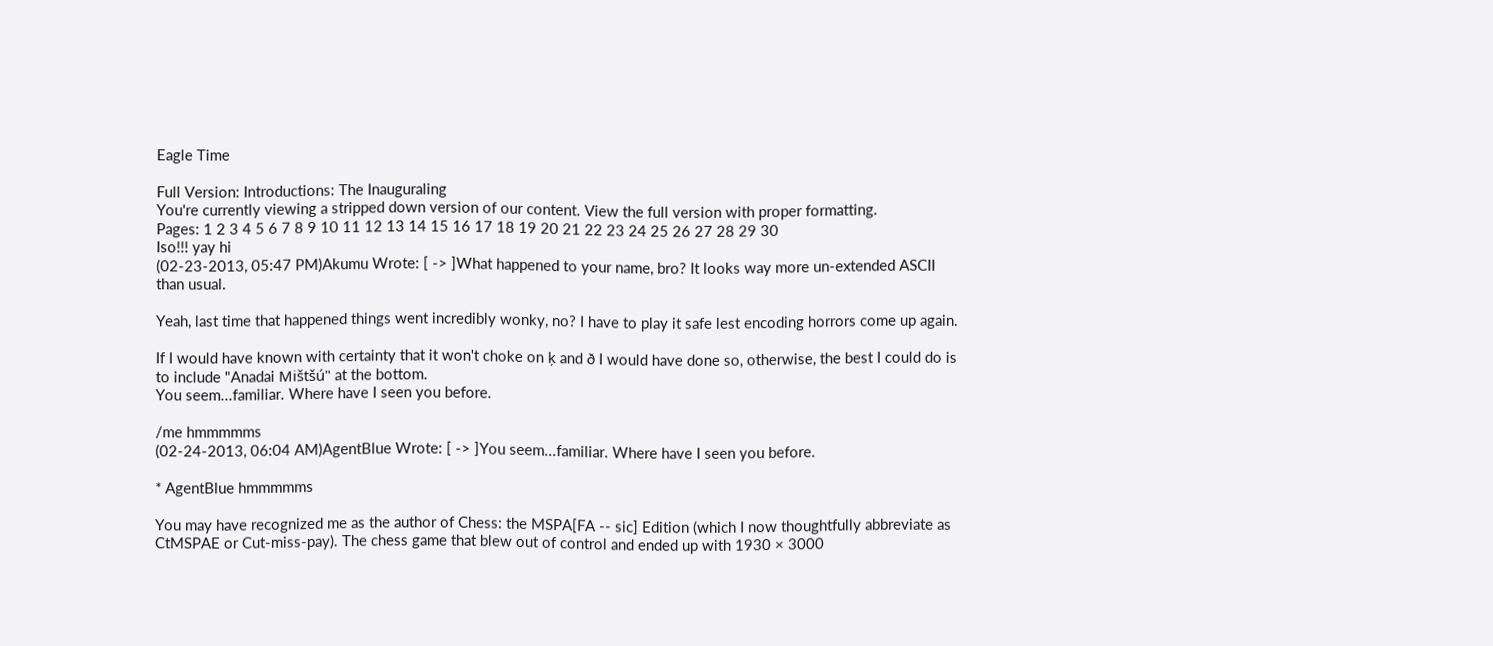Eagle Time

Full Version: Introductions: The Inauguraling
You're currently viewing a stripped down version of our content. View the full version with proper formatting.
Pages: 1 2 3 4 5 6 7 8 9 10 11 12 13 14 15 16 17 18 19 20 21 22 23 24 25 26 27 28 29 30
Iso!!! yay hi
(02-23-2013, 05:47 PM)Akumu Wrote: [ -> ]What happened to your name, bro? It looks way more un-extended ASCII than usual.

Yeah, last time that happened things went incredibly wonky, no? I have to play it safe lest encoding horrors come up again.

If I would have known with certainty that it won't choke on ķ and ð I would have done so, otherwise, the best I could do is to include "Anadai Mištšú" at the bottom.
You seem...familiar. Where have I seen you before.

/me hmmmmms
(02-24-2013, 06:04 AM)AgentBlue Wrote: [ -> ]You seem...familiar. Where have I seen you before.

* AgentBlue hmmmmms

You may have recognized me as the author of Chess: the MSPA[FA -- sic] Edition (which I now thoughtfully abbreviate as CtMSPAE or Cut-miss-pay). The chess game that blew out of control and ended up with 1930 × 3000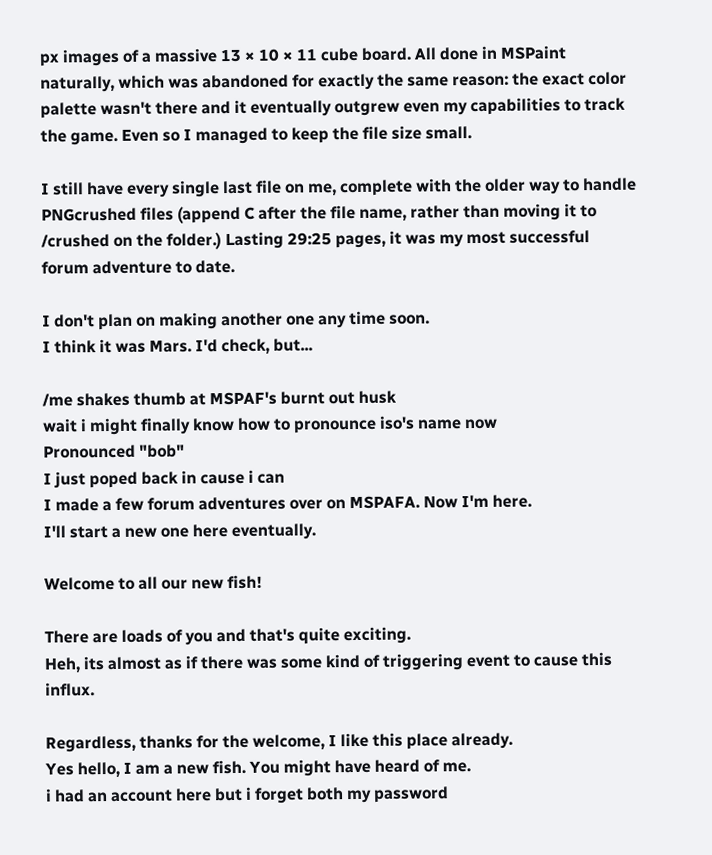px images of a massive 13 × 10 × 11 cube board. All done in MSPaint naturally, which was abandoned for exactly the same reason: the exact color palette wasn't there and it eventually outgrew even my capabilities to track the game. Even so I managed to keep the file size small.

I still have every single last file on me, complete with the older way to handle PNGcrushed files (append C after the file name, rather than moving it to /crushed on the folder.) Lasting 29:25 pages, it was my most successful forum adventure to date.

I don't plan on making another one any time soon.
I think it was Mars. I'd check, but...

/me shakes thumb at MSPAF's burnt out husk
wait i might finally know how to pronounce iso's name now
Pronounced "bob"
I just poped back in cause i can
I made a few forum adventures over on MSPAFA. Now I'm here.
I'll start a new one here eventually.

Welcome to all our new fish!

There are loads of you and that's quite exciting.
Heh, its almost as if there was some kind of triggering event to cause this influx.

Regardless, thanks for the welcome, I like this place already.
Yes hello, I am a new fish. You might have heard of me.
i had an account here but i forget both my password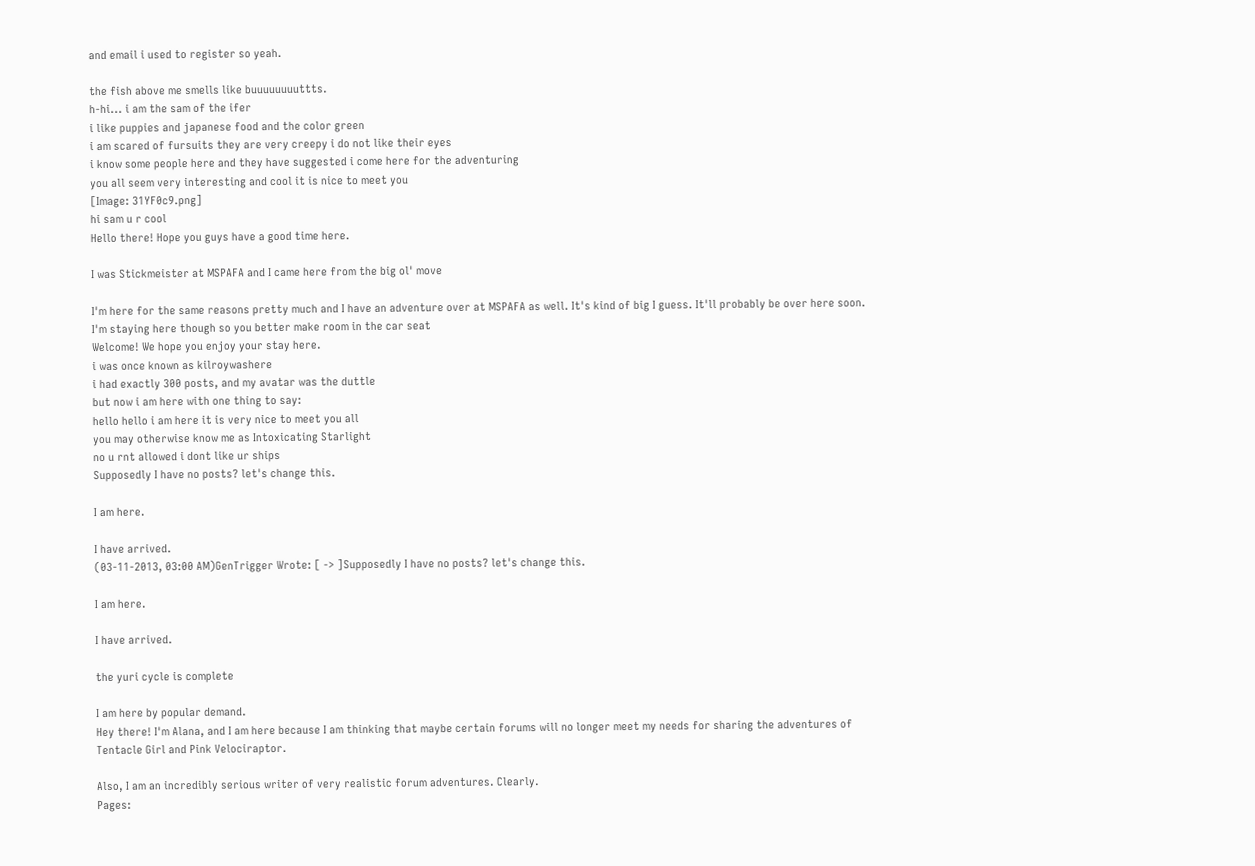and email i used to register so yeah.

the fish above me smells like buuuuuuuuttts.
h-hi... i am the sam of the ifer
i like puppies and japanese food and the color green
i am scared of fursuits they are very creepy i do not like their eyes
i know some people here and they have suggested i come here for the adventuring
you all seem very interesting and cool it is nice to meet you
[Image: 31YF0c9.png]
hi sam u r cool
Hello there! Hope you guys have a good time here.

I was Stickmeister at MSPAFA and I came here from the big ol' move

I'm here for the same reasons pretty much and I have an adventure over at MSPAFA as well. It's kind of big I guess. It'll probably be over here soon. I'm staying here though so you better make room in the car seat
Welcome! We hope you enjoy your stay here.
i was once known as kilroywashere
i had exactly 300 posts, and my avatar was the duttle
but now i am here with one thing to say:
hello hello i am here it is very nice to meet you all
you may otherwise know me as Intoxicating Starlight
no u rnt allowed i dont like ur ships
Supposedly I have no posts? let's change this.

I am here.

I have arrived.
(03-11-2013, 03:00 AM)GenTrigger Wrote: [ -> ]Supposedly I have no posts? let's change this.

I am here.

I have arrived.

the yuri cycle is complete

I am here by popular demand.
Hey there! I'm Alana, and I am here because I am thinking that maybe certain forums will no longer meet my needs for sharing the adventures of Tentacle Girl and Pink Velociraptor.

Also, I am an incredibly serious writer of very realistic forum adventures. Clearly.
Pages: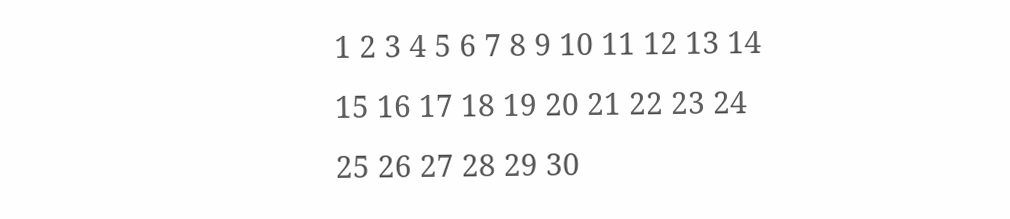1 2 3 4 5 6 7 8 9 10 11 12 13 14 15 16 17 18 19 20 21 22 23 24 25 26 27 28 29 30